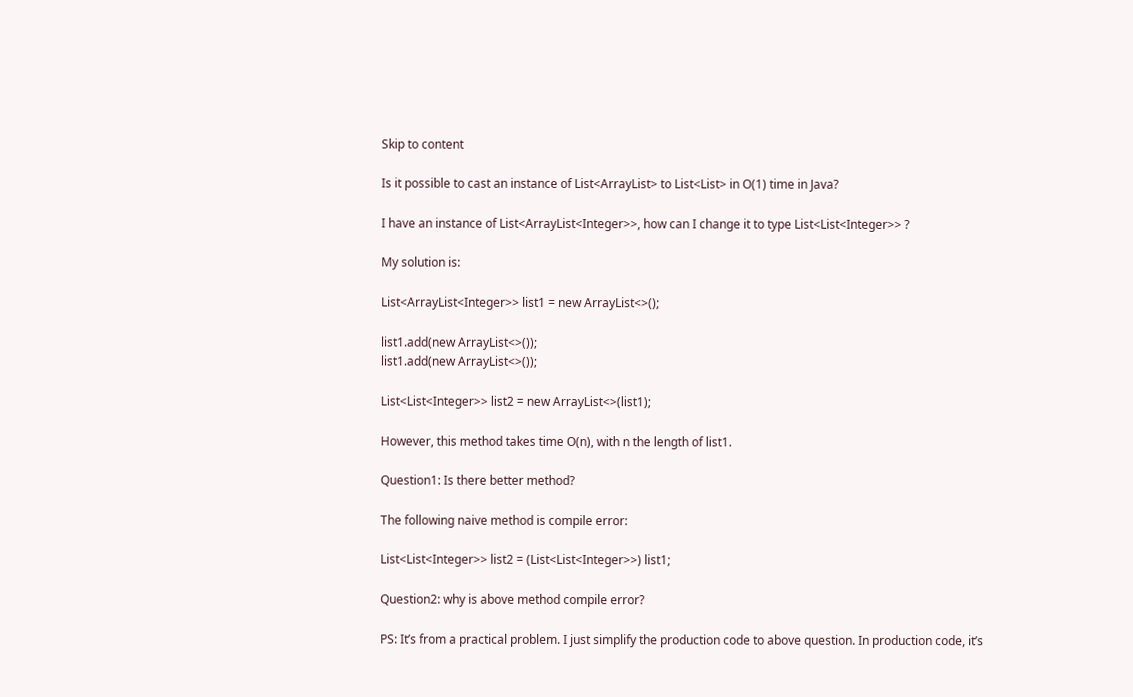Skip to content

Is it possible to cast an instance of List<ArrayList> to List<List> in O(1) time in Java?

I have an instance of List<ArrayList<Integer>>, how can I change it to type List<List<Integer>> ?

My solution is:

List<ArrayList<Integer>> list1 = new ArrayList<>();

list1.add(new ArrayList<>());
list1.add(new ArrayList<>());

List<List<Integer>> list2 = new ArrayList<>(list1);

However, this method takes time O(n), with n the length of list1.

Question1: Is there better method?

The following naive method is compile error:

List<List<Integer>> list2 = (List<List<Integer>>) list1;

Question2: why is above method compile error?

PS: It’s from a practical problem. I just simplify the production code to above question. In production code, it’s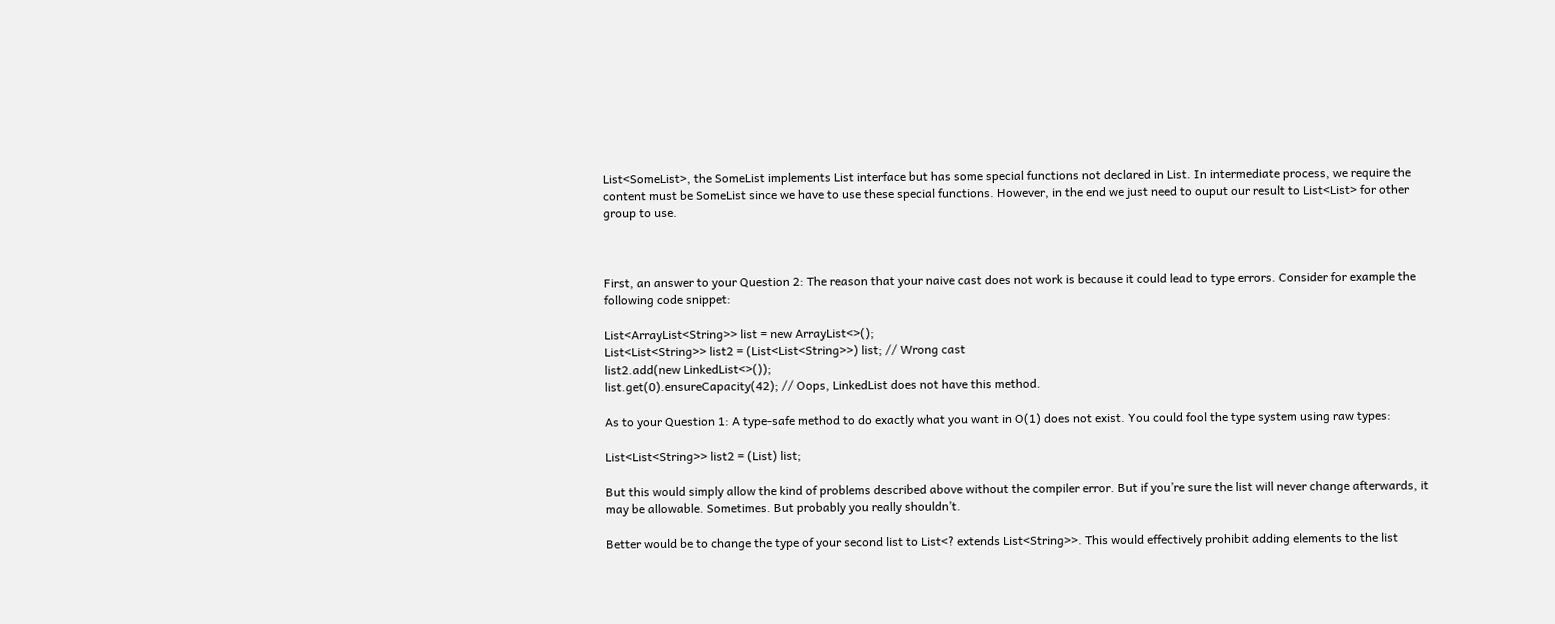List<SomeList>, the SomeList implements List interface but has some special functions not declared in List. In intermediate process, we require the content must be SomeList since we have to use these special functions. However, in the end we just need to ouput our result to List<List> for other group to use.



First, an answer to your Question 2: The reason that your naive cast does not work is because it could lead to type errors. Consider for example the following code snippet:

List<ArrayList<String>> list = new ArrayList<>();
List<List<String>> list2 = (List<List<String>>) list; // Wrong cast
list2.add(new LinkedList<>());
list.get(0).ensureCapacity(42); // Oops, LinkedList does not have this method.

As to your Question 1: A type-safe method to do exactly what you want in O(1) does not exist. You could fool the type system using raw types:

List<List<String>> list2 = (List) list;

But this would simply allow the kind of problems described above without the compiler error. But if you’re sure the list will never change afterwards, it may be allowable. Sometimes. But probably you really shouldn’t.

Better would be to change the type of your second list to List<? extends List<String>>. This would effectively prohibit adding elements to the list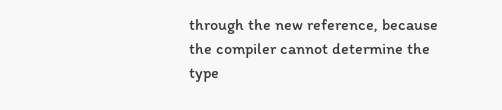through the new reference, because the compiler cannot determine the type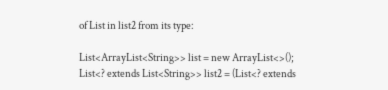of List in list2 from its type:

List<ArrayList<String>> list = new ArrayList<>();
List<? extends List<String>> list2 = (List<? extends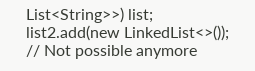List<String>>) list;
list2.add(new LinkedList<>()); // Not possible anymore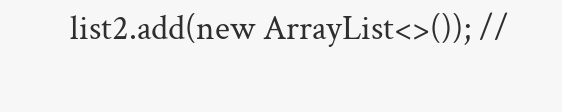list2.add(new ArrayList<>()); //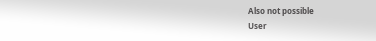Also not possible
User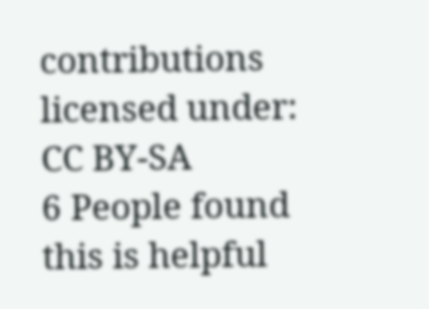contributions licensed under: CC BY-SA
6 People found this is helpful